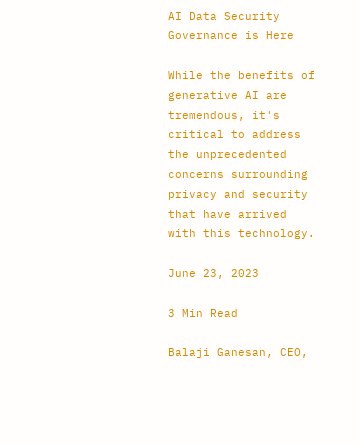AI Data Security Governance is Here

While the benefits of generative AI are tremendous, it's critical to address the unprecedented concerns surrounding privacy and security that have arrived with this technology.

June 23, 2023

3 Min Read

Balaji Ganesan, CEO,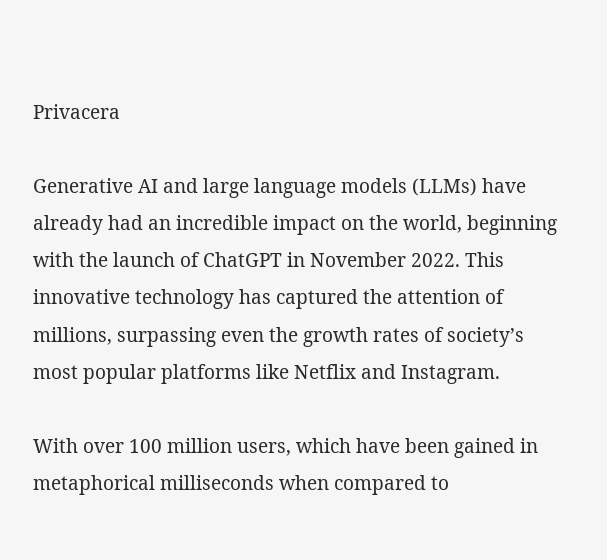Privacera

Generative AI and large language models (LLMs) have already had an incredible impact on the world, beginning with the launch of ChatGPT in November 2022. This innovative technology has captured the attention of millions, surpassing even the growth rates of society’s most popular platforms like Netflix and Instagram.

With over 100 million users, which have been gained in metaphorical milliseconds when compared to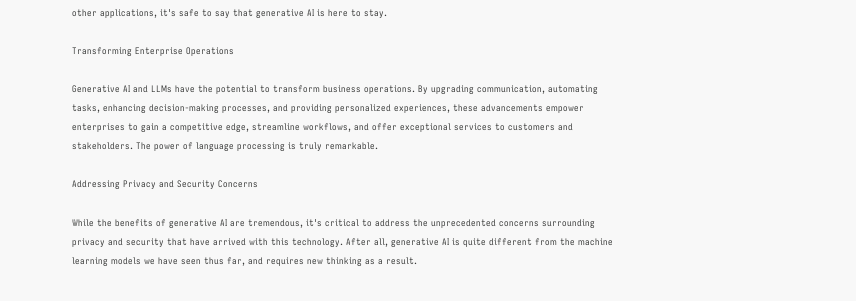other applications, it's safe to say that generative AI is here to stay.

Transforming Enterprise Operations

Generative AI and LLMs have the potential to transform business operations. By upgrading communication, automating tasks, enhancing decision-making processes, and providing personalized experiences, these advancements empower enterprises to gain a competitive edge, streamline workflows, and offer exceptional services to customers and stakeholders. The power of language processing is truly remarkable.

Addressing Privacy and Security Concerns

While the benefits of generative AI are tremendous, it's critical to address the unprecedented concerns surrounding privacy and security that have arrived with this technology. After all, generative AI is quite different from the machine learning models we have seen thus far, and requires new thinking as a result.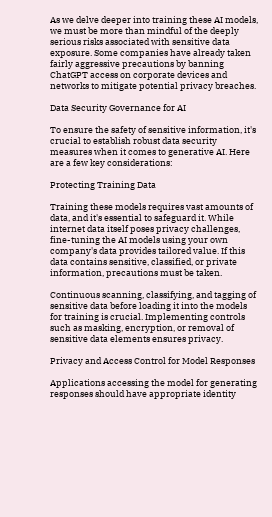As we delve deeper into training these AI models, we must be more than mindful of the deeply serious risks associated with sensitive data exposure. Some companies have already taken fairly aggressive precautions by banning ChatGPT access on corporate devices and networks to mitigate potential privacy breaches.

Data Security Governance for AI

To ensure the safety of sensitive information, it's crucial to establish robust data security measures when it comes to generative AI. Here are a few key considerations:

Protecting Training Data

Training these models requires vast amounts of data, and it's essential to safeguard it. While internet data itself poses privacy challenges, fine-tuning the AI models using your own company's data provides tailored value. If this data contains sensitive, classified, or private information, precautions must be taken.

Continuous scanning, classifying, and tagging of sensitive data before loading it into the models for training is crucial. Implementing controls such as masking, encryption, or removal of sensitive data elements ensures privacy.

Privacy and Access Control for Model Responses

Applications accessing the model for generating responses should have appropriate identity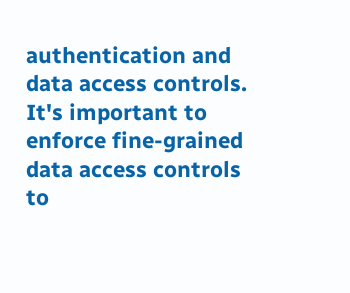authentication and data access controls. It's important to enforce fine-grained data access controls to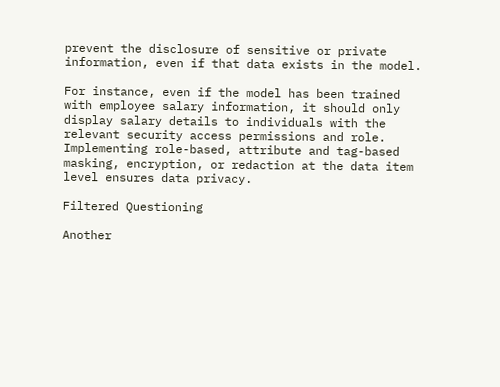prevent the disclosure of sensitive or private information, even if that data exists in the model.

For instance, even if the model has been trained with employee salary information, it should only display salary details to individuals with the relevant security access permissions and role. Implementing role-based, attribute and tag-based masking, encryption, or redaction at the data item level ensures data privacy.

Filtered Questioning

Another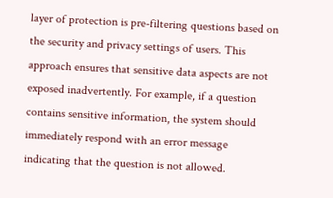layer of protection is pre-filtering questions based on the security and privacy settings of users. This approach ensures that sensitive data aspects are not exposed inadvertently. For example, if a question contains sensitive information, the system should immediately respond with an error message indicating that the question is not allowed.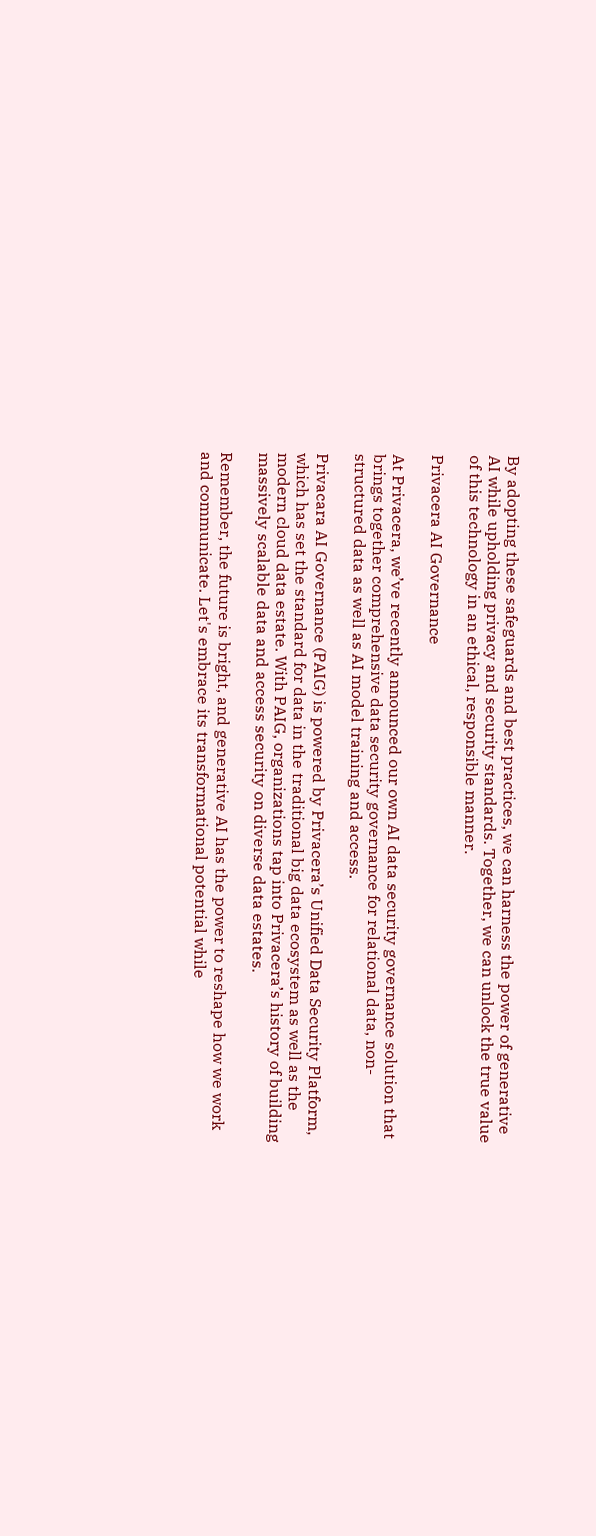By adopting these safeguards and best practices, we can harness the power of generative AI while upholding privacy and security standards. Together, we can unlock the true value of this technology in an ethical, responsible manner.

Privacera AI Governance

At Privacera, we’ve recently announced our own AI data security governance solution that brings together comprehensive data security governance for relational data, non-structured data as well as AI model training and access.

Privacara AI Governance (PAIG) is powered by Privacera’s Unified Data Security Platform, which has set the standard for data in the traditional big data ecosystem as well as the modern cloud data estate. With PAIG, organizations tap into Privacera’s history of building massively scalable data and access security on diverse data estates.

Remember, the future is bright, and generative AI has the power to reshape how we work and communicate. Let's embrace its transformational potential while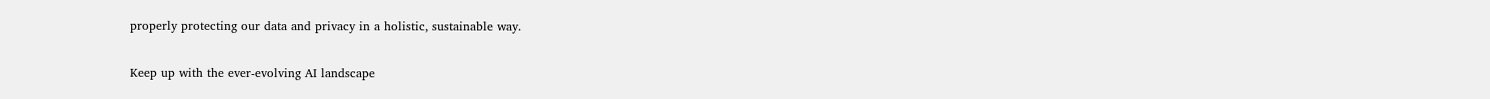properly protecting our data and privacy in a holistic, sustainable way.

Keep up with the ever-evolving AI landscape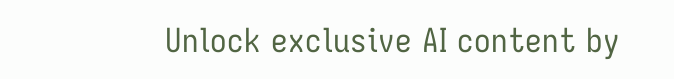Unlock exclusive AI content by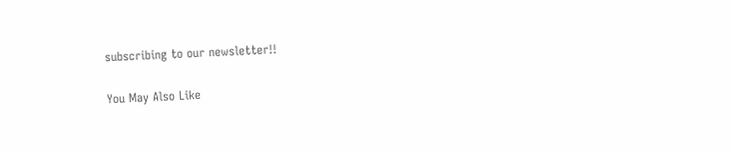subscribing to our newsletter!!

You May Also Like